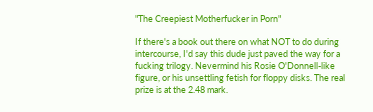"The Creepiest Motherfucker in Porn"

If there's a book out there on what NOT to do during intercourse, I'd say this dude just paved the way for a fucking trilogy. Nevermind his Rosie O'Donnell-like figure, or his unsettling fetish for floppy disks. The real prize is at the 2.48 mark.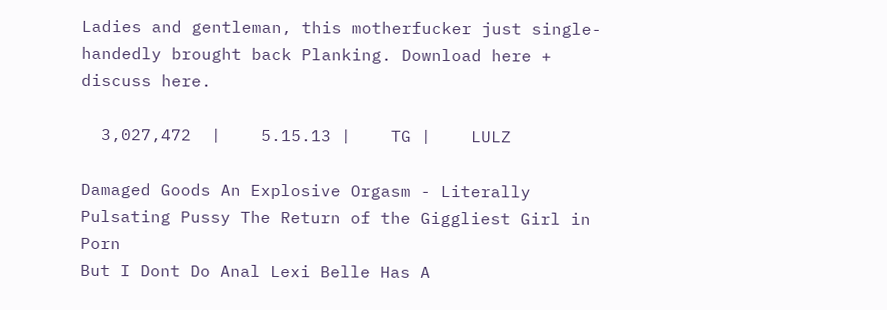Ladies and gentleman, this motherfucker just single-handedly brought back Planking. Download here + discuss here.

  3,027,472  |    5.15.13 |    TG |    LULZ

Damaged Goods An Explosive Orgasm - Literally Pulsating Pussy The Return of the Giggliest Girl in Porn
But I Dont Do Anal Lexi Belle Has A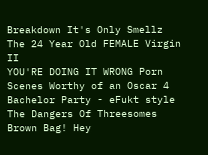Breakdown It's Only Smellz The 24 Year Old FEMALE Virgin II
YOU'RE DOING IT WRONG Porn Scenes Worthy of an Oscar 4 Bachelor Party - eFukt style The Dangers Of Threesomes
Brown Bag! Hey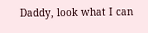Daddy, look what I can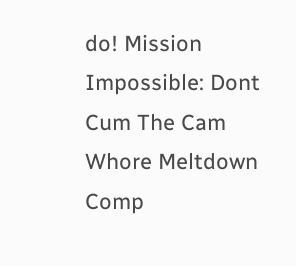do! Mission Impossible: Dont Cum The Cam Whore Meltdown Comp